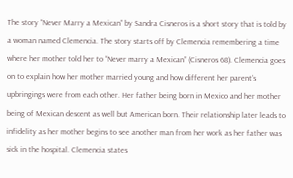The story “Never Marry a Mexican” by Sandra Cisneros is a short story that is told by a woman named Clemencia. The story starts off by Clemencia remembering a time where her mother told her to “Never marry a Mexican” (Cisneros 68). Clemencia goes on to explain how her mother married young and how different her parent’s upbringings were from each other. Her father being born in Mexico and her mother being of Mexican descent as well but American born. Their relationship later leads to infidelity as her mother begins to see another man from her work as her father was sick in the hospital. Clemencia states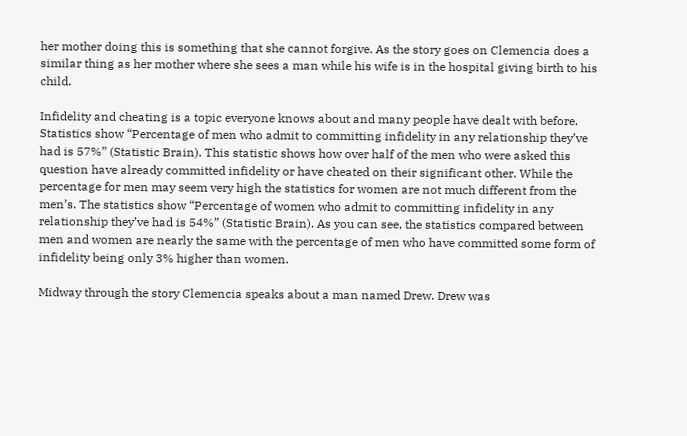her mother doing this is something that she cannot forgive. As the story goes on Clemencia does a similar thing as her mother where she sees a man while his wife is in the hospital giving birth to his child.

Infidelity and cheating is a topic everyone knows about and many people have dealt with before. Statistics show “Percentage of men who admit to committing infidelity in any relationship they’ve had is 57%” (Statistic Brain). This statistic shows how over half of the men who were asked this question have already committed infidelity or have cheated on their significant other. While the percentage for men may seem very high the statistics for women are not much different from the men’s. The statistics show “Percentage of women who admit to committing infidelity in any relationship they’ve had is 54%” (Statistic Brain). As you can see, the statistics compared between men and women are nearly the same with the percentage of men who have committed some form of infidelity being only 3% higher than women.

Midway through the story Clemencia speaks about a man named Drew. Drew was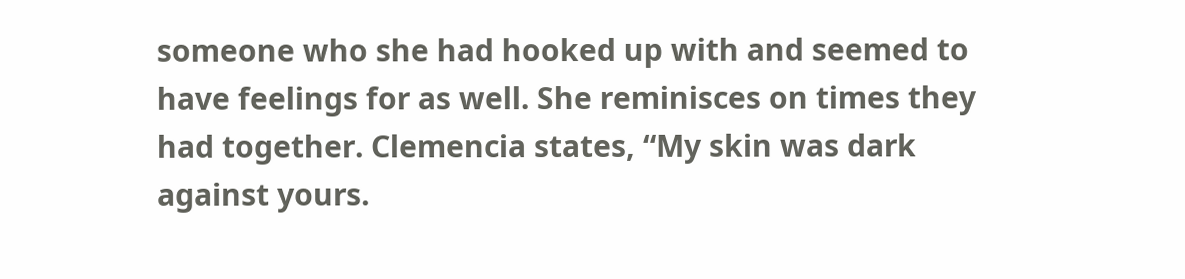someone who she had hooked up with and seemed to have feelings for as well. She reminisces on times they had together. Clemencia states, “My skin was dark against yours.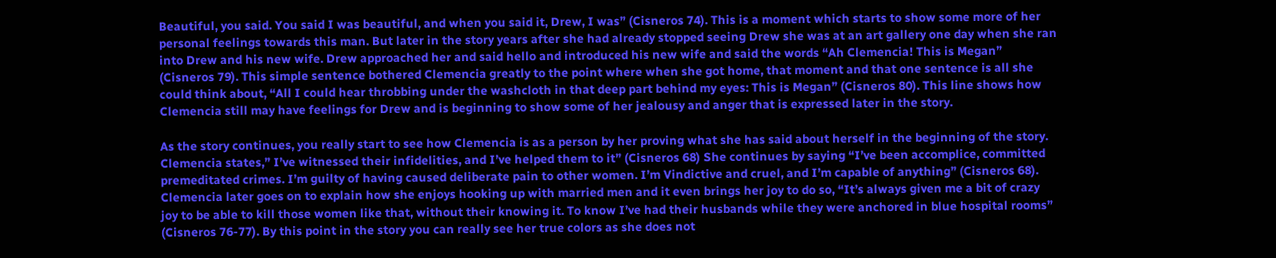Beautiful, you said. You said I was beautiful, and when you said it, Drew, I was” (Cisneros 74). This is a moment which starts to show some more of her personal feelings towards this man. But later in the story years after she had already stopped seeing Drew she was at an art gallery one day when she ran into Drew and his new wife. Drew approached her and said hello and introduced his new wife and said the words “Ah Clemencia! This is Megan” (Cisneros 79). This simple sentence bothered Clemencia greatly to the point where when she got home, that moment and that one sentence is all she could think about, “All I could hear throbbing under the washcloth in that deep part behind my eyes: This is Megan” (Cisneros 80). This line shows how Clemencia still may have feelings for Drew and is beginning to show some of her jealousy and anger that is expressed later in the story.

As the story continues, you really start to see how Clemencia is as a person by her proving what she has said about herself in the beginning of the story. Clemencia states,” I’ve witnessed their infidelities, and I’ve helped them to it” (Cisneros 68) She continues by saying “I’ve been accomplice, committed premeditated crimes. I’m guilty of having caused deliberate pain to other women. I’m Vindictive and cruel, and I’m capable of anything” (Cisneros 68). Clemencia later goes on to explain how she enjoys hooking up with married men and it even brings her joy to do so, “It’s always given me a bit of crazy joy to be able to kill those women like that, without their knowing it. To know I’ve had their husbands while they were anchored in blue hospital rooms” (Cisneros 76-77). By this point in the story you can really see her true colors as she does not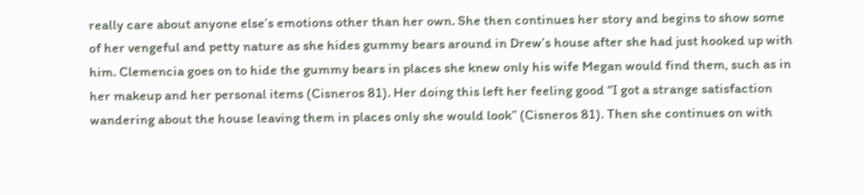really care about anyone else’s emotions other than her own. She then continues her story and begins to show some of her vengeful and petty nature as she hides gummy bears around in Drew’s house after she had just hooked up with him. Clemencia goes on to hide the gummy bears in places she knew only his wife Megan would find them, such as in her makeup and her personal items (Cisneros 81). Her doing this left her feeling good “I got a strange satisfaction wandering about the house leaving them in places only she would look” (Cisneros 81). Then she continues on with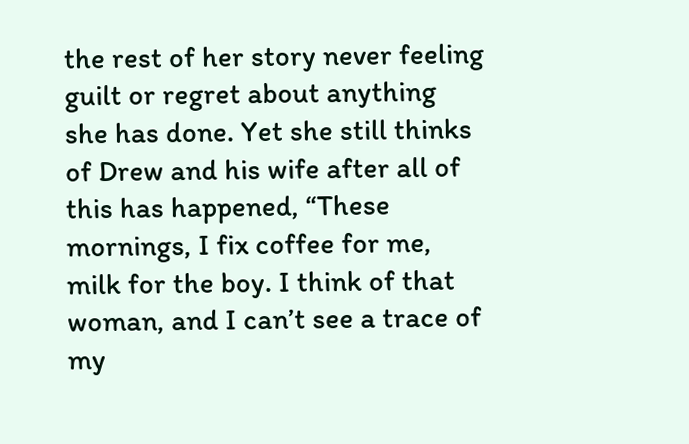the rest of her story never feeling guilt or regret about anything she has done. Yet she still thinks of Drew and his wife after all of this has happened, “These mornings, I fix coffee for me, milk for the boy. I think of that woman, and I can’t see a trace of my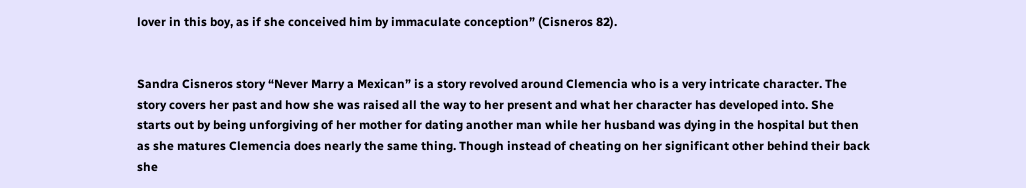lover in this boy, as if she conceived him by immaculate conception” (Cisneros 82).


Sandra Cisneros story “Never Marry a Mexican” is a story revolved around Clemencia who is a very intricate character. The story covers her past and how she was raised all the way to her present and what her character has developed into. She starts out by being unforgiving of her mother for dating another man while her husband was dying in the hospital but then as she matures Clemencia does nearly the same thing. Though instead of cheating on her significant other behind their back she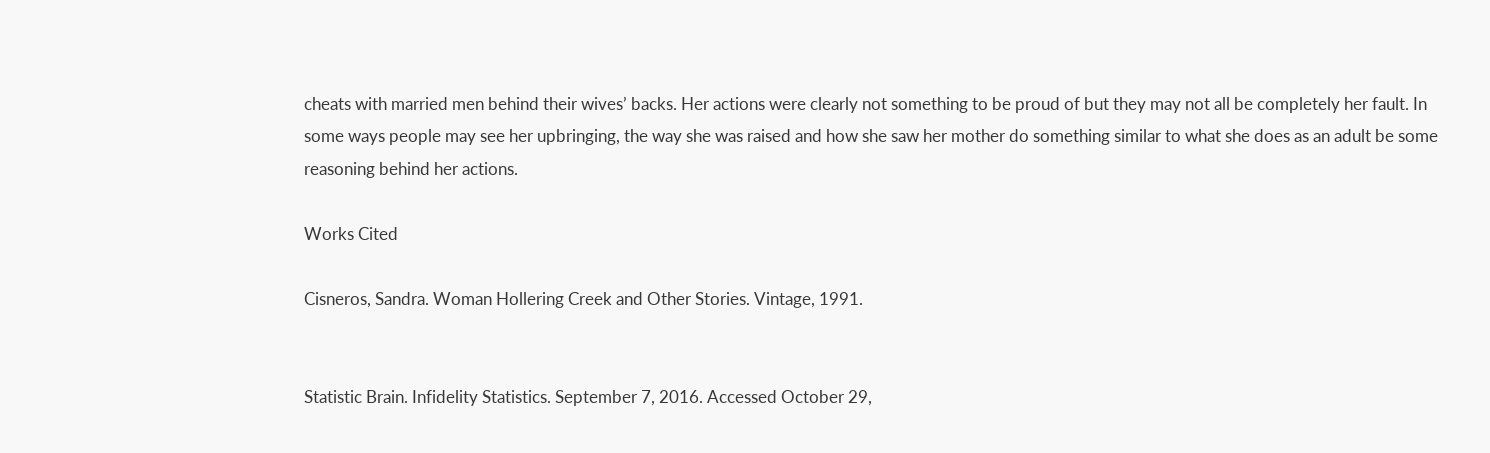cheats with married men behind their wives’ backs. Her actions were clearly not something to be proud of but they may not all be completely her fault. In some ways people may see her upbringing, the way she was raised and how she saw her mother do something similar to what she does as an adult be some reasoning behind her actions.

Works Cited

Cisneros, Sandra. Woman Hollering Creek and Other Stories. Vintage, 1991.


Statistic Brain. Infidelity Statistics. September 7, 2016. Accessed October 29,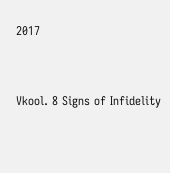2017


Vkool. 8 Signs of Infidelity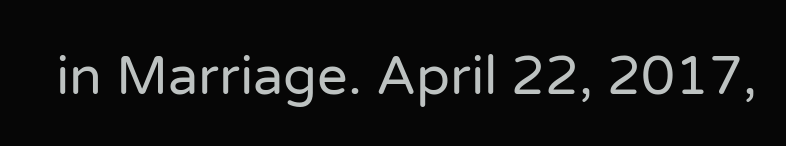in Marriage. April 22, 2017,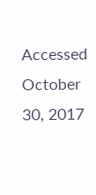Accessed October 30, 2017